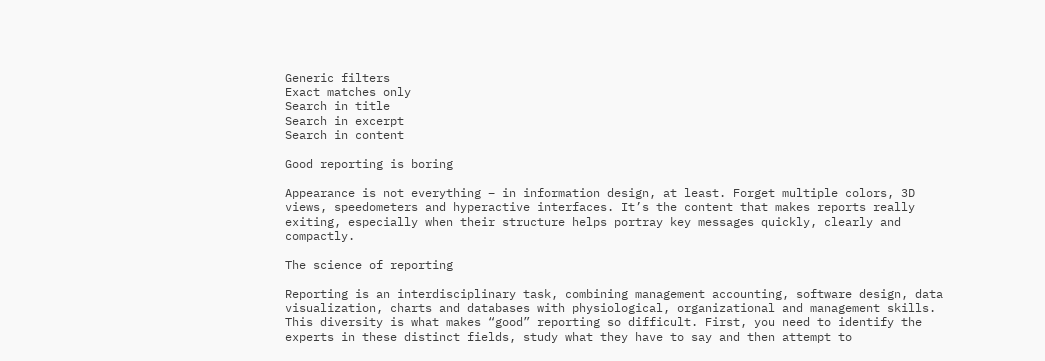Generic filters
Exact matches only
Search in title
Search in excerpt
Search in content

Good reporting is boring

Appearance is not everything – in information design, at least. Forget multiple colors, 3D views, speedometers and hyperactive interfaces. It’s the content that makes reports really exiting, especially when their structure helps portray key messages quickly, clearly and compactly.

The science of reporting

Reporting is an interdisciplinary task, combining management accounting, software design, data visualization, charts and databases with physiological, organizational and management skills. This diversity is what makes “good” reporting so difficult. First, you need to identify the experts in these distinct fields, study what they have to say and then attempt to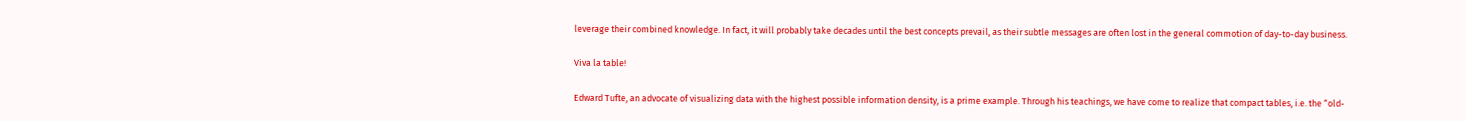leverage their combined knowledge. In fact, it will probably take decades until the best concepts prevail, as their subtle messages are often lost in the general commotion of day-to-day business.

Viva la table!

Edward Tufte, an advocate of visualizing data with the highest possible information density, is a prime example. Through his teachings, we have come to realize that compact tables, i.e. the “old-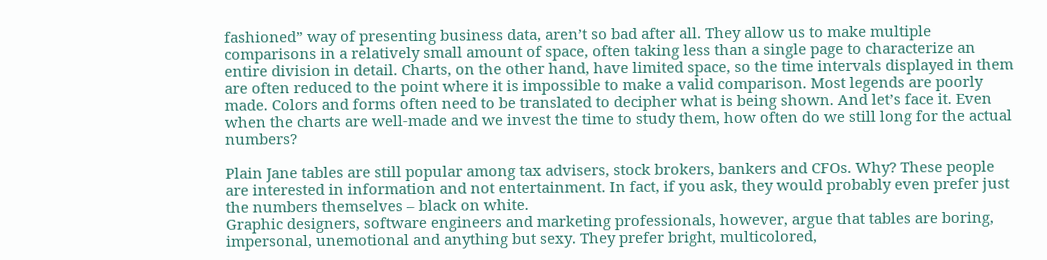fashioned” way of presenting business data, aren’t so bad after all. They allow us to make multiple comparisons in a relatively small amount of space, often taking less than a single page to characterize an entire division in detail. Charts, on the other hand, have limited space, so the time intervals displayed in them are often reduced to the point where it is impossible to make a valid comparison. Most legends are poorly made. Colors and forms often need to be translated to decipher what is being shown. And let’s face it. Even when the charts are well-made and we invest the time to study them, how often do we still long for the actual numbers?

Plain Jane tables are still popular among tax advisers, stock brokers, bankers and CFOs. Why? These people are interested in information and not entertainment. In fact, if you ask, they would probably even prefer just the numbers themselves – black on white.
Graphic designers, software engineers and marketing professionals, however, argue that tables are boring, impersonal, unemotional and anything but sexy. They prefer bright, multicolored,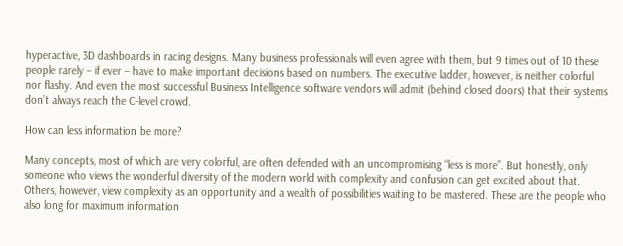hyperactive, 3D dashboards in racing designs. Many business professionals will even agree with them, but 9 times out of 10 these people rarely – if ever – have to make important decisions based on numbers. The executive ladder, however, is neither colorful nor flashy. And even the most successful Business Intelligence software vendors will admit (behind closed doors) that their systems don’t always reach the C-level crowd.

How can less information be more?

Many concepts, most of which are very colorful, are often defended with an uncompromising “less is more”. But honestly, only someone who views the wonderful diversity of the modern world with complexity and confusion can get excited about that. Others, however, view complexity as an opportunity and a wealth of possibilities waiting to be mastered. These are the people who also long for maximum information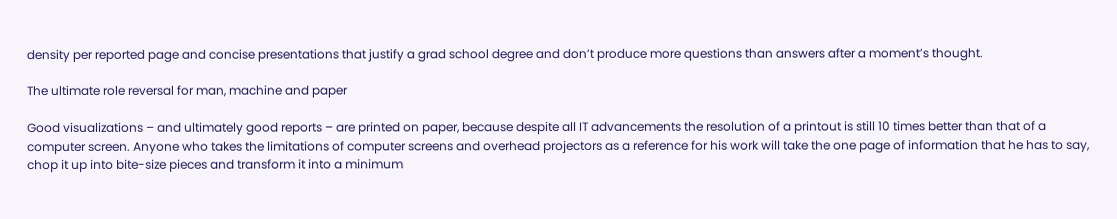density per reported page and concise presentations that justify a grad school degree and don’t produce more questions than answers after a moment’s thought.

The ultimate role reversal for man, machine and paper

Good visualizations – and ultimately good reports – are printed on paper, because despite all IT advancements the resolution of a printout is still 10 times better than that of a computer screen. Anyone who takes the limitations of computer screens and overhead projectors as a reference for his work will take the one page of information that he has to say, chop it up into bite-size pieces and transform it into a minimum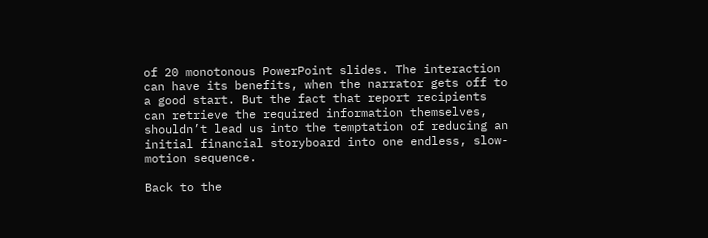of 20 monotonous PowerPoint slides. The interaction can have its benefits, when the narrator gets off to a good start. But the fact that report recipients can retrieve the required information themselves, shouldn’t lead us into the temptation of reducing an initial financial storyboard into one endless, slow-motion sequence.

Back to the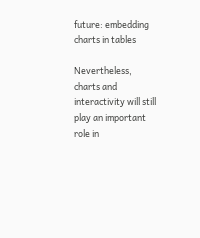future: embedding charts in tables

Nevertheless, charts and interactivity will still play an important role in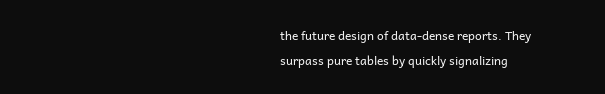the future design of data-dense reports. They surpass pure tables by quickly signalizing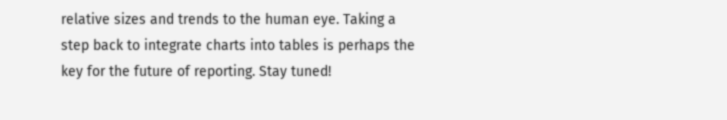relative sizes and trends to the human eye. Taking a step back to integrate charts into tables is perhaps the key for the future of reporting. Stay tuned!